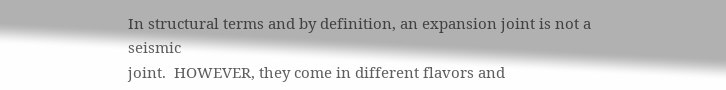In structural terms and by definition, an expansion joint is not a seismic
joint.  HOWEVER, they come in different flavors and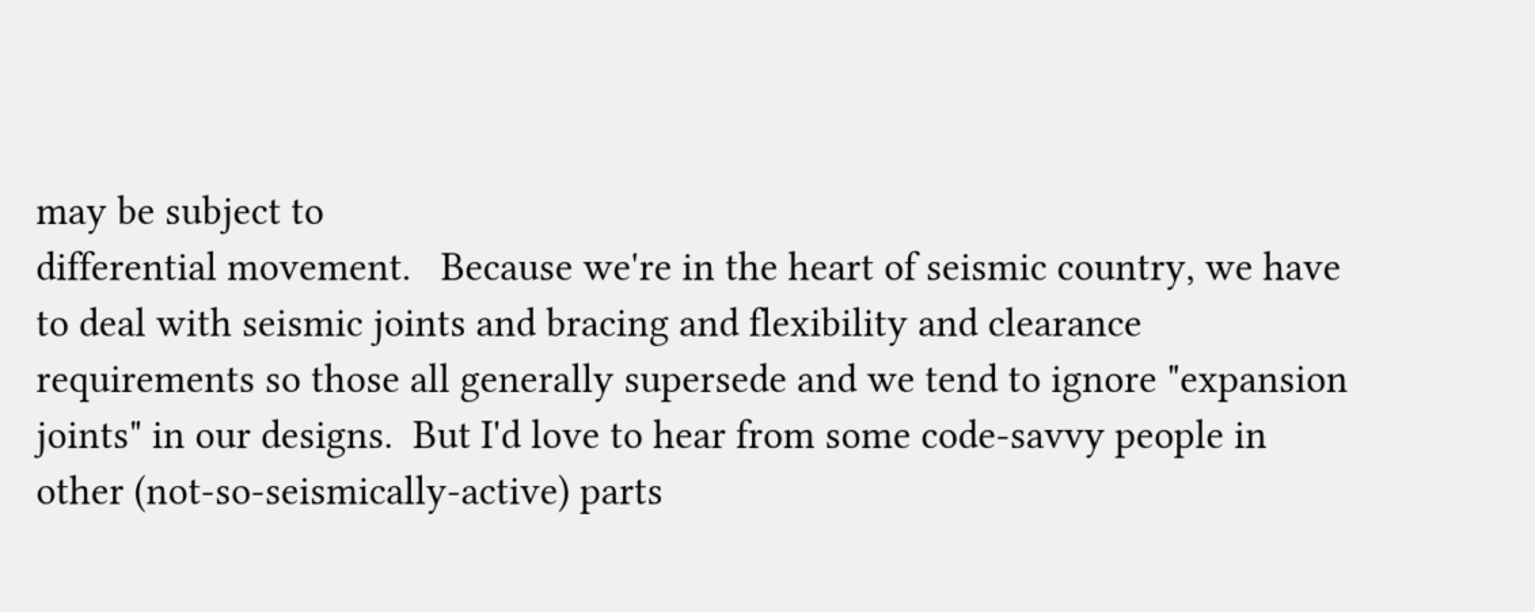may be subject to
differential movement.   Because we're in the heart of seismic country, we have
to deal with seismic joints and bracing and flexibility and clearance
requirements so those all generally supersede and we tend to ignore "expansion
joints" in our designs.  But I'd love to hear from some code-savvy people in
other (not-so-seismically-active) parts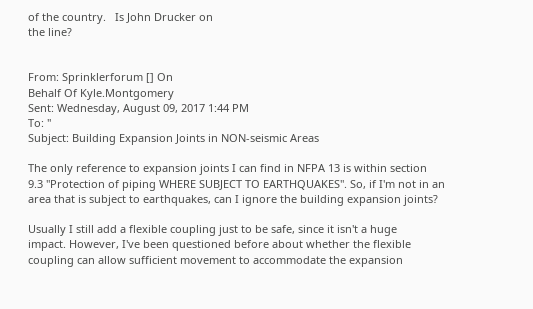of the country.   Is John Drucker on
the line?


From: Sprinklerforum [] On
Behalf Of Kyle.Montgomery
Sent: Wednesday, August 09, 2017 1:44 PM
To: ''
Subject: Building Expansion Joints in NON-seismic Areas

The only reference to expansion joints I can find in NFPA 13 is within section
9.3 "Protection of piping WHERE SUBJECT TO EARTHQUAKES". So, if I'm not in an
area that is subject to earthquakes, can I ignore the building expansion joints?

Usually I still add a flexible coupling just to be safe, since it isn't a huge
impact. However, I've been questioned before about whether the flexible
coupling can allow sufficient movement to accommodate the expansion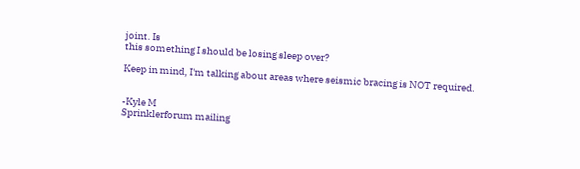joint. Is
this something I should be losing sleep over?

Keep in mind, I'm talking about areas where seismic bracing is NOT required.


-Kyle M
Sprinklerforum mailing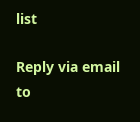list

Reply via email to